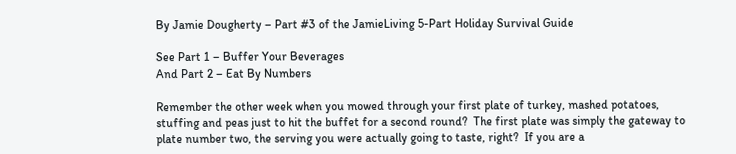By Jamie Dougherty – Part #3 of the JamieLiving 5-Part Holiday Survival Guide

See Part 1 – Buffer Your Beverages
And Part 2 – Eat By Numbers

Remember the other week when you mowed through your first plate of turkey, mashed potatoes, stuffing and peas just to hit the buffet for a second round?  The first plate was simply the gateway to plate number two, the serving you were actually going to taste, right?  If you are a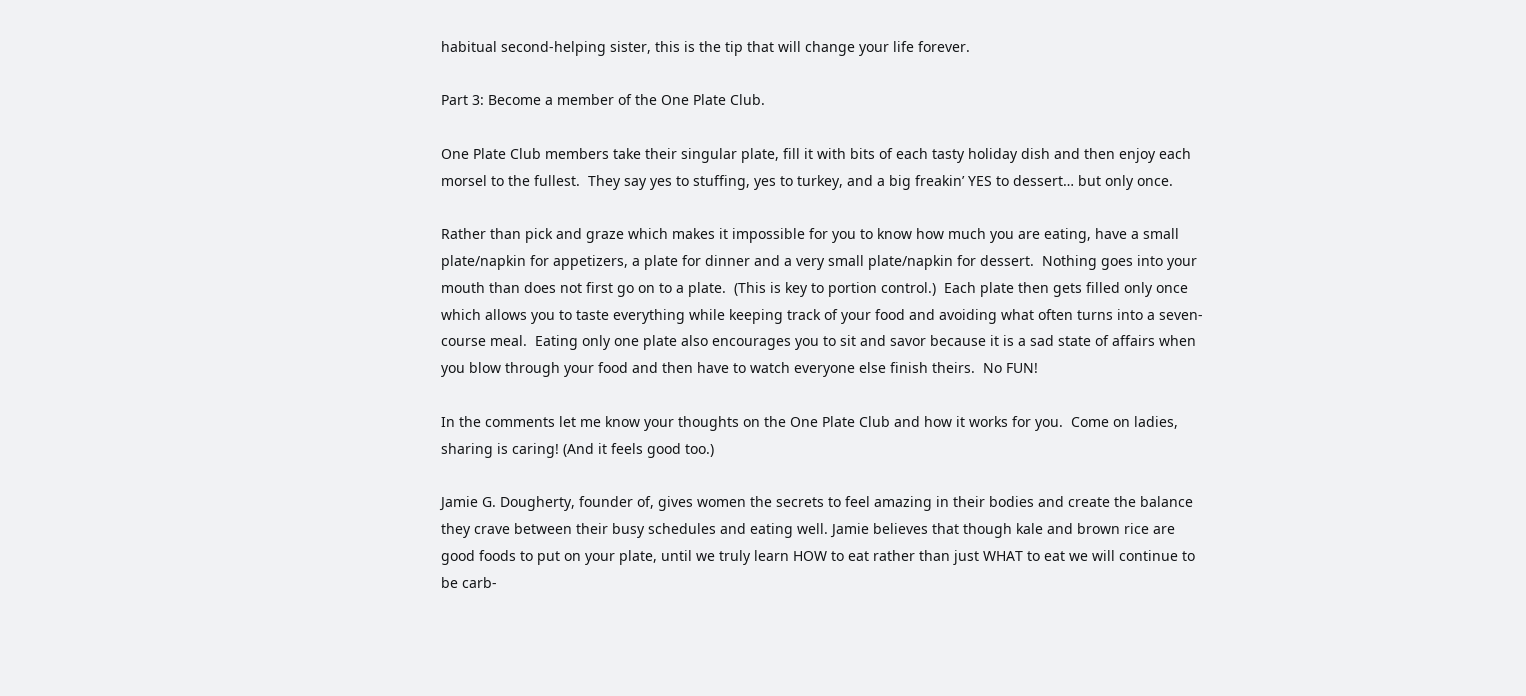habitual second-helping sister, this is the tip that will change your life forever.

Part 3: Become a member of the One Plate Club.

One Plate Club members take their singular plate, fill it with bits of each tasty holiday dish and then enjoy each morsel to the fullest.  They say yes to stuffing, yes to turkey, and a big freakin’ YES to dessert… but only once.

Rather than pick and graze which makes it impossible for you to know how much you are eating, have a small plate/napkin for appetizers, a plate for dinner and a very small plate/napkin for dessert.  Nothing goes into your mouth than does not first go on to a plate.  (This is key to portion control.)  Each plate then gets filled only once which allows you to taste everything while keeping track of your food and avoiding what often turns into a seven-course meal.  Eating only one plate also encourages you to sit and savor because it is a sad state of affairs when you blow through your food and then have to watch everyone else finish theirs.  No FUN!

In the comments let me know your thoughts on the One Plate Club and how it works for you.  Come on ladies, sharing is caring! (And it feels good too.)

Jamie G. Dougherty, founder of, gives women the secrets to feel amazing in their bodies and create the balance they crave between their busy schedules and eating well. Jamie believes that though kale and brown rice are good foods to put on your plate, until we truly learn HOW to eat rather than just WHAT to eat we will continue to be carb-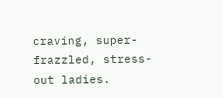craving, super-frazzled, stress-out ladies.